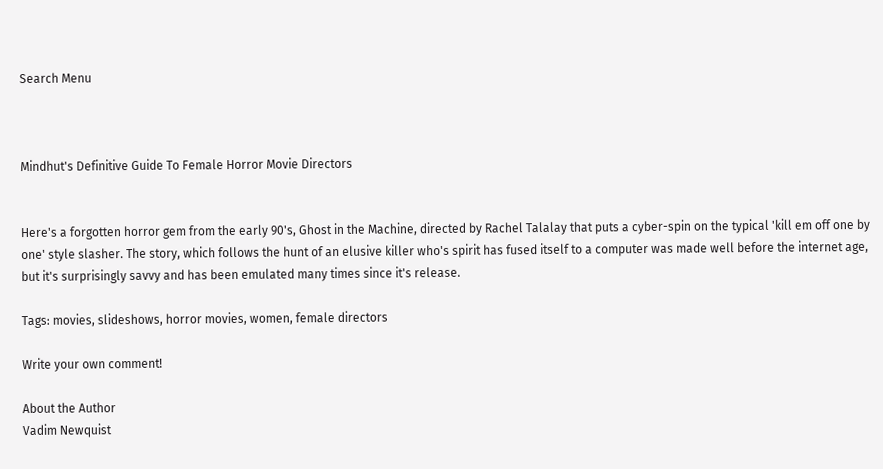Search Menu



Mindhut's Definitive Guide To Female Horror Movie Directors


Here's a forgotten horror gem from the early 90's, Ghost in the Machine, directed by Rachel Talalay that puts a cyber-spin on the typical 'kill em off one by one' style slasher. The story, which follows the hunt of an elusive killer who's spirit has fused itself to a computer was made well before the internet age, but it's surprisingly savvy and has been emulated many times since it's release.

Tags: movies, slideshows, horror movies, women, female directors

Write your own comment!

About the Author
Vadim Newquist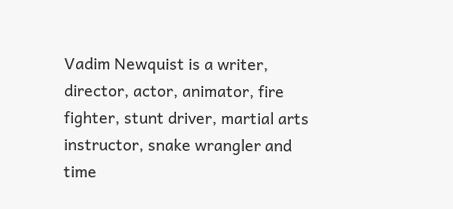Vadim Newquist is a writer, director, actor, animator, fire fighter, stunt driver, martial arts instructor, snake wrangler and time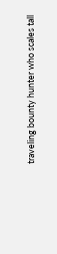traveling bounty hunter who scales tall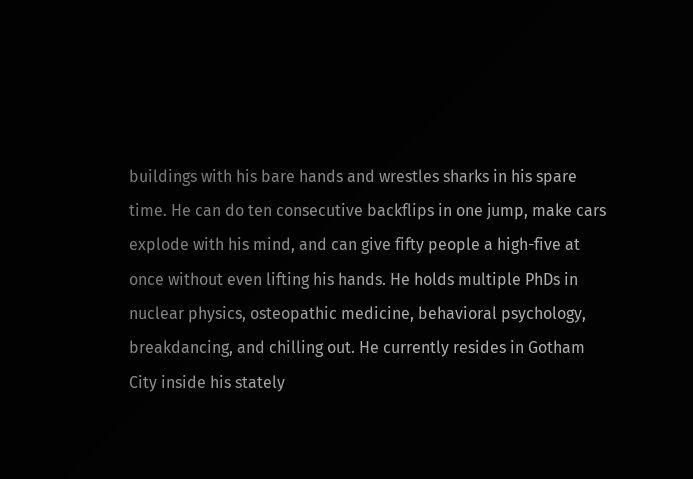buildings with his bare hands and wrestles sharks in his spare time. He can do ten consecutive backflips in one jump, make cars explode with his mind, and can give fifty people a high-five at once without even lifting his hands. He holds multiple PhDs in nuclear physics, osteopathic medicine, behavioral psychology, breakdancing, and chilling out. He currently resides in Gotham City inside his stately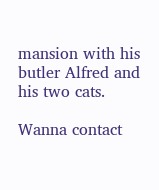mansion with his butler Alfred and his two cats.

Wanna contact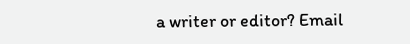a writer or editor? Email